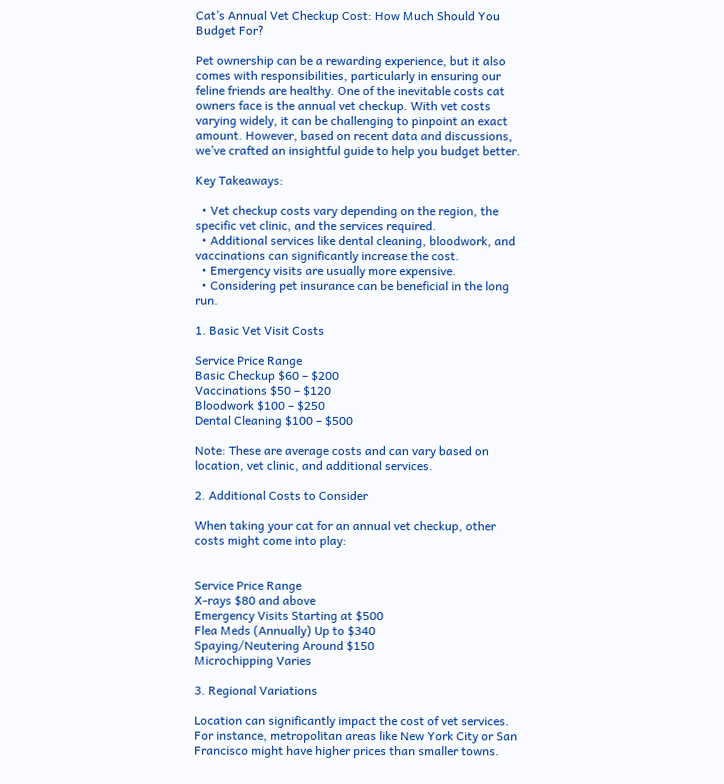Cat’s Annual Vet Checkup Cost: How Much Should You Budget For?

Pet ownership can be a rewarding experience, but it also comes with responsibilities, particularly in ensuring our feline friends are healthy. One of the inevitable costs cat owners face is the annual vet checkup. With vet costs varying widely, it can be challenging to pinpoint an exact amount. However, based on recent data and discussions, we’ve crafted an insightful guide to help you budget better.

Key Takeaways:

  • Vet checkup costs vary depending on the region, the specific vet clinic, and the services required.
  • Additional services like dental cleaning, bloodwork, and vaccinations can significantly increase the cost.
  • Emergency visits are usually more expensive.
  • Considering pet insurance can be beneficial in the long run.

1. Basic Vet Visit Costs

Service Price Range
Basic Checkup $60 – $200
Vaccinations $50 – $120
Bloodwork $100 – $250
Dental Cleaning $100 – $500

Note: These are average costs and can vary based on location, vet clinic, and additional services.

2. Additional Costs to Consider

When taking your cat for an annual vet checkup, other costs might come into play:


Service Price Range
X-rays $80 and above
Emergency Visits Starting at $500
Flea Meds (Annually) Up to $340
Spaying/Neutering Around $150
Microchipping Varies

3. Regional Variations

Location can significantly impact the cost of vet services. For instance, metropolitan areas like New York City or San Francisco might have higher prices than smaller towns.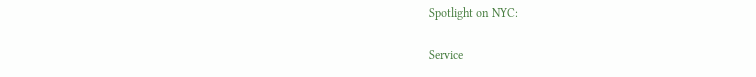Spotlight on NYC:

Service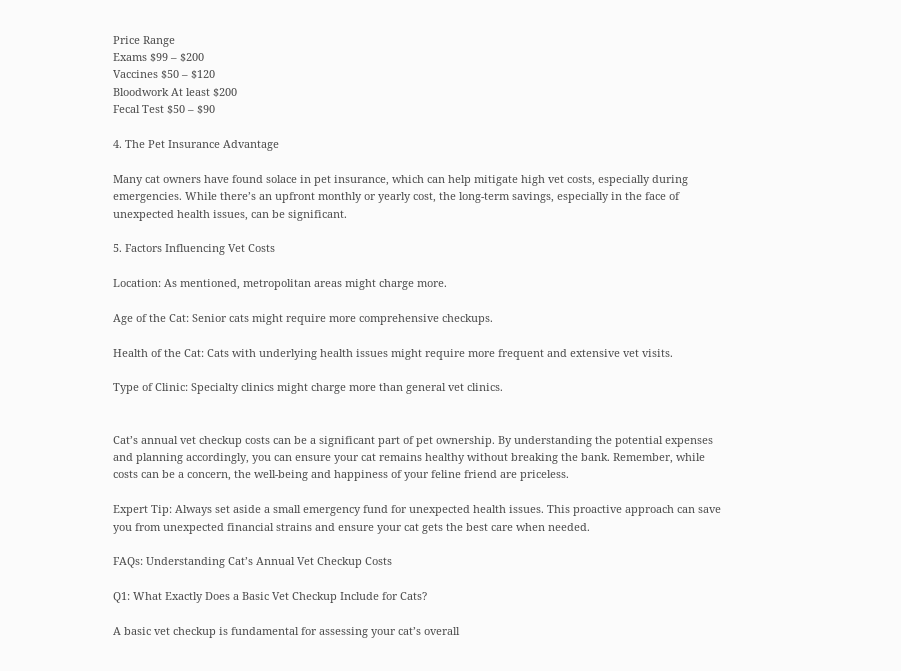Price Range
Exams $99 – $200
Vaccines $50 – $120
Bloodwork At least $200
Fecal Test $50 – $90

4. The Pet Insurance Advantage

Many cat owners have found solace in pet insurance, which can help mitigate high vet costs, especially during emergencies. While there’s an upfront monthly or yearly cost, the long-term savings, especially in the face of unexpected health issues, can be significant.

5. Factors Influencing Vet Costs

Location: As mentioned, metropolitan areas might charge more.

Age of the Cat: Senior cats might require more comprehensive checkups.

Health of the Cat: Cats with underlying health issues might require more frequent and extensive vet visits.

Type of Clinic: Specialty clinics might charge more than general vet clinics.


Cat’s annual vet checkup costs can be a significant part of pet ownership. By understanding the potential expenses and planning accordingly, you can ensure your cat remains healthy without breaking the bank. Remember, while costs can be a concern, the well-being and happiness of your feline friend are priceless.

Expert Tip: Always set aside a small emergency fund for unexpected health issues. This proactive approach can save you from unexpected financial strains and ensure your cat gets the best care when needed.

FAQs: Understanding Cat’s Annual Vet Checkup Costs

Q1: What Exactly Does a Basic Vet Checkup Include for Cats?

A basic vet checkup is fundamental for assessing your cat’s overall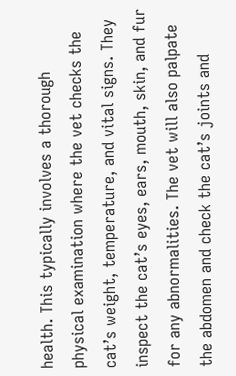health. This typically involves a thorough physical examination where the vet checks the cat’s weight, temperature, and vital signs. They inspect the cat’s eyes, ears, mouth, skin, and fur for any abnormalities. The vet will also palpate the abdomen and check the cat’s joints and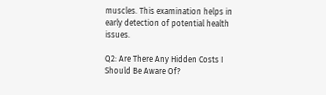muscles. This examination helps in early detection of potential health issues.

Q2: Are There Any Hidden Costs I Should Be Aware Of?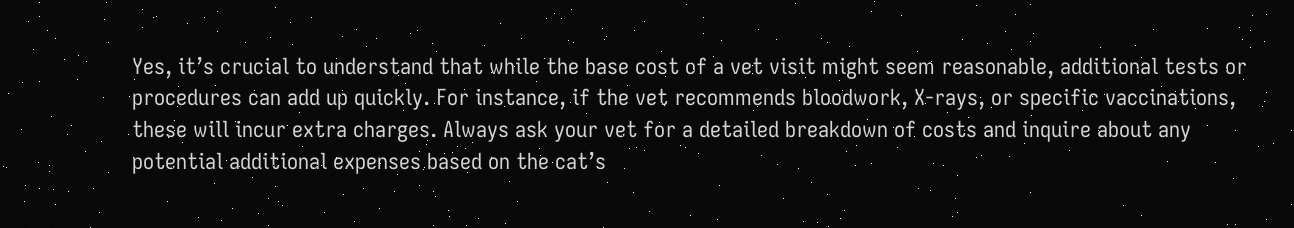Yes, it’s crucial to understand that while the base cost of a vet visit might seem reasonable, additional tests or procedures can add up quickly. For instance, if the vet recommends bloodwork, X-rays, or specific vaccinations, these will incur extra charges. Always ask your vet for a detailed breakdown of costs and inquire about any potential additional expenses based on the cat’s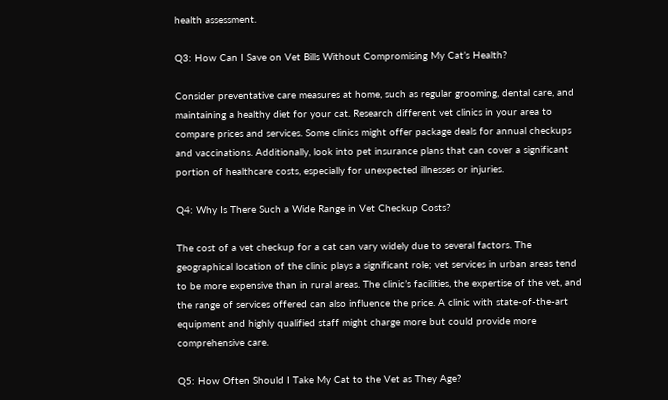health assessment.

Q3: How Can I Save on Vet Bills Without Compromising My Cat’s Health?

Consider preventative care measures at home, such as regular grooming, dental care, and maintaining a healthy diet for your cat. Research different vet clinics in your area to compare prices and services. Some clinics might offer package deals for annual checkups and vaccinations. Additionally, look into pet insurance plans that can cover a significant portion of healthcare costs, especially for unexpected illnesses or injuries.

Q4: Why Is There Such a Wide Range in Vet Checkup Costs?

The cost of a vet checkup for a cat can vary widely due to several factors. The geographical location of the clinic plays a significant role; vet services in urban areas tend to be more expensive than in rural areas. The clinic’s facilities, the expertise of the vet, and the range of services offered can also influence the price. A clinic with state-of-the-art equipment and highly qualified staff might charge more but could provide more comprehensive care.

Q5: How Often Should I Take My Cat to the Vet as They Age?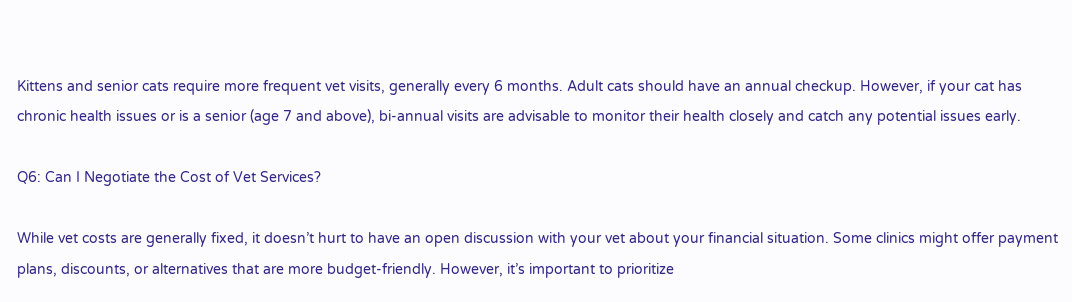Kittens and senior cats require more frequent vet visits, generally every 6 months. Adult cats should have an annual checkup. However, if your cat has chronic health issues or is a senior (age 7 and above), bi-annual visits are advisable to monitor their health closely and catch any potential issues early.

Q6: Can I Negotiate the Cost of Vet Services?

While vet costs are generally fixed, it doesn’t hurt to have an open discussion with your vet about your financial situation. Some clinics might offer payment plans, discounts, or alternatives that are more budget-friendly. However, it’s important to prioritize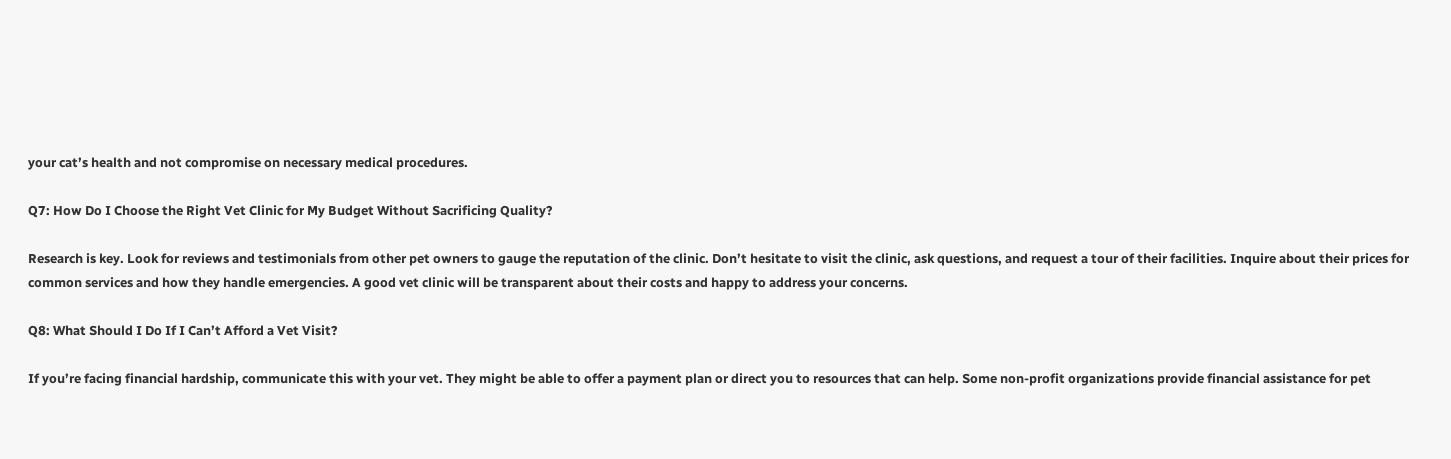your cat’s health and not compromise on necessary medical procedures.

Q7: How Do I Choose the Right Vet Clinic for My Budget Without Sacrificing Quality?

Research is key. Look for reviews and testimonials from other pet owners to gauge the reputation of the clinic. Don’t hesitate to visit the clinic, ask questions, and request a tour of their facilities. Inquire about their prices for common services and how they handle emergencies. A good vet clinic will be transparent about their costs and happy to address your concerns.

Q8: What Should I Do If I Can’t Afford a Vet Visit?

If you’re facing financial hardship, communicate this with your vet. They might be able to offer a payment plan or direct you to resources that can help. Some non-profit organizations provide financial assistance for pet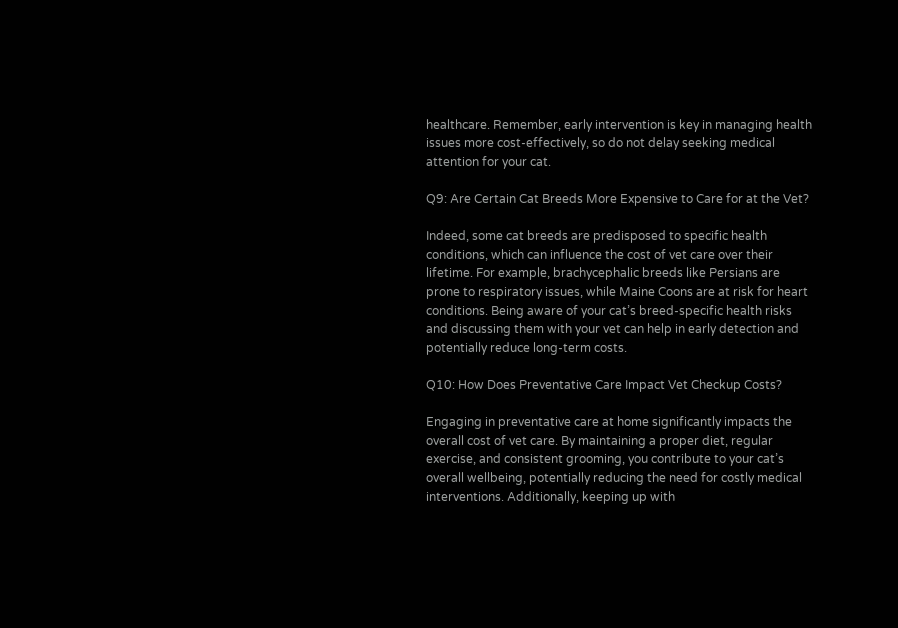healthcare. Remember, early intervention is key in managing health issues more cost-effectively, so do not delay seeking medical attention for your cat.

Q9: Are Certain Cat Breeds More Expensive to Care for at the Vet?

Indeed, some cat breeds are predisposed to specific health conditions, which can influence the cost of vet care over their lifetime. For example, brachycephalic breeds like Persians are prone to respiratory issues, while Maine Coons are at risk for heart conditions. Being aware of your cat’s breed-specific health risks and discussing them with your vet can help in early detection and potentially reduce long-term costs.

Q10: How Does Preventative Care Impact Vet Checkup Costs?

Engaging in preventative care at home significantly impacts the overall cost of vet care. By maintaining a proper diet, regular exercise, and consistent grooming, you contribute to your cat’s overall wellbeing, potentially reducing the need for costly medical interventions. Additionally, keeping up with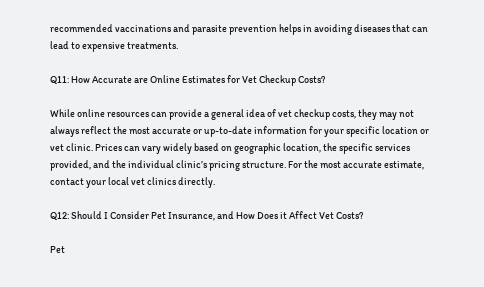recommended vaccinations and parasite prevention helps in avoiding diseases that can lead to expensive treatments.

Q11: How Accurate are Online Estimates for Vet Checkup Costs?

While online resources can provide a general idea of vet checkup costs, they may not always reflect the most accurate or up-to-date information for your specific location or vet clinic. Prices can vary widely based on geographic location, the specific services provided, and the individual clinic’s pricing structure. For the most accurate estimate, contact your local vet clinics directly.

Q12: Should I Consider Pet Insurance, and How Does it Affect Vet Costs?

Pet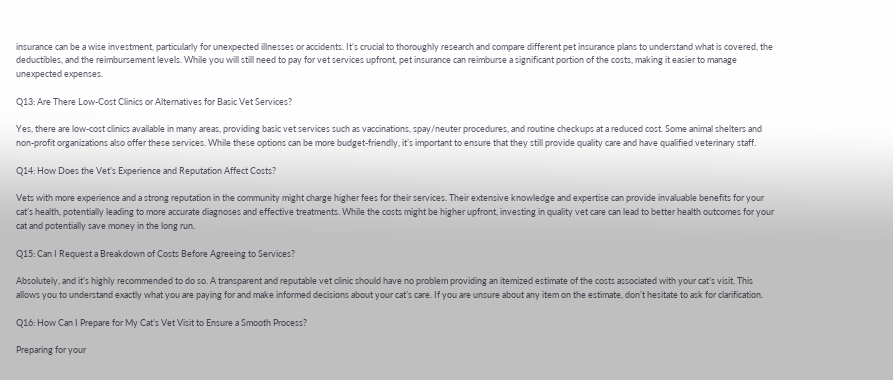insurance can be a wise investment, particularly for unexpected illnesses or accidents. It’s crucial to thoroughly research and compare different pet insurance plans to understand what is covered, the deductibles, and the reimbursement levels. While you will still need to pay for vet services upfront, pet insurance can reimburse a significant portion of the costs, making it easier to manage unexpected expenses.

Q13: Are There Low-Cost Clinics or Alternatives for Basic Vet Services?

Yes, there are low-cost clinics available in many areas, providing basic vet services such as vaccinations, spay/neuter procedures, and routine checkups at a reduced cost. Some animal shelters and non-profit organizations also offer these services. While these options can be more budget-friendly, it’s important to ensure that they still provide quality care and have qualified veterinary staff.

Q14: How Does the Vet’s Experience and Reputation Affect Costs?

Vets with more experience and a strong reputation in the community might charge higher fees for their services. Their extensive knowledge and expertise can provide invaluable benefits for your cat’s health, potentially leading to more accurate diagnoses and effective treatments. While the costs might be higher upfront, investing in quality vet care can lead to better health outcomes for your cat and potentially save money in the long run.

Q15: Can I Request a Breakdown of Costs Before Agreeing to Services?

Absolutely, and it’s highly recommended to do so. A transparent and reputable vet clinic should have no problem providing an itemized estimate of the costs associated with your cat’s visit. This allows you to understand exactly what you are paying for and make informed decisions about your cat’s care. If you are unsure about any item on the estimate, don’t hesitate to ask for clarification.

Q16: How Can I Prepare for My Cat’s Vet Visit to Ensure a Smooth Process?

Preparing for your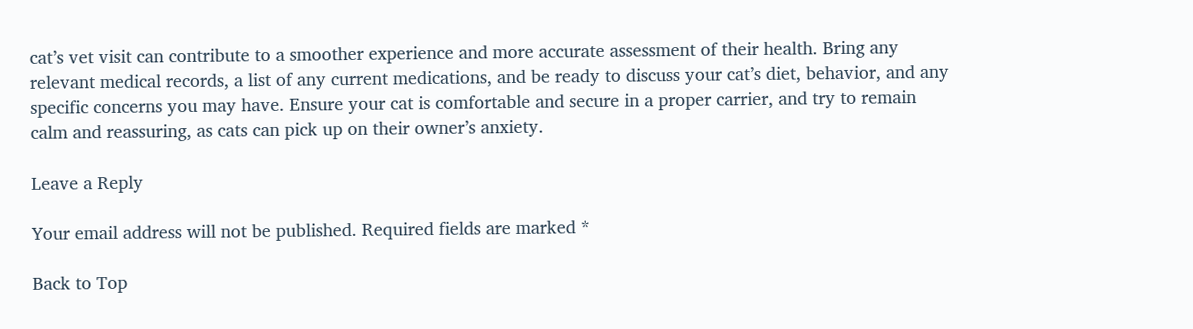cat’s vet visit can contribute to a smoother experience and more accurate assessment of their health. Bring any relevant medical records, a list of any current medications, and be ready to discuss your cat’s diet, behavior, and any specific concerns you may have. Ensure your cat is comfortable and secure in a proper carrier, and try to remain calm and reassuring, as cats can pick up on their owner’s anxiety.

Leave a Reply

Your email address will not be published. Required fields are marked *

Back to Top